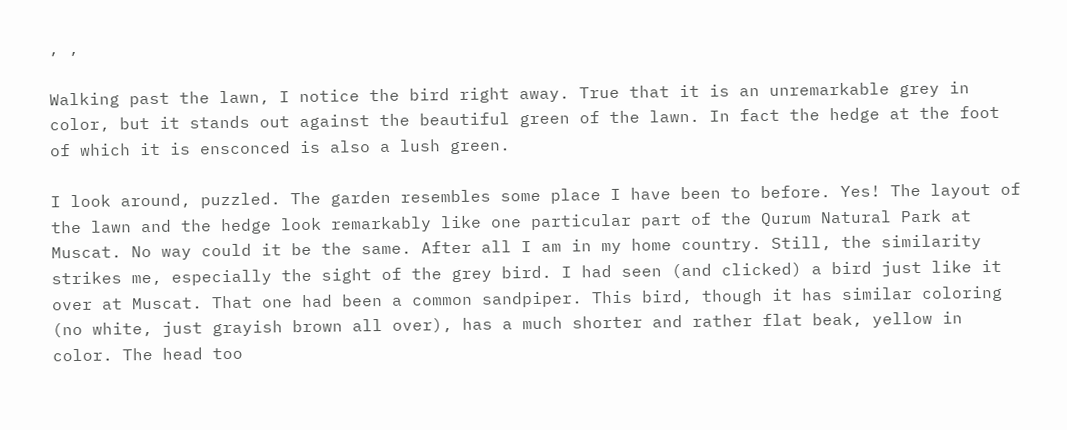, ,

Walking past the lawn, I notice the bird right away. True that it is an unremarkable grey in color, but it stands out against the beautiful green of the lawn. In fact the hedge at the foot of which it is ensconced is also a lush green.

I look around, puzzled. The garden resembles some place I have been to before. Yes! The layout of the lawn and the hedge look remarkably like one particular part of the Qurum Natural Park at Muscat. No way could it be the same. After all I am in my home country. Still, the similarity strikes me, especially the sight of the grey bird. I had seen (and clicked) a bird just like it over at Muscat. That one had been a common sandpiper. This bird, though it has similar coloring (no white, just grayish brown all over), has a much shorter and rather flat beak, yellow in color. The head too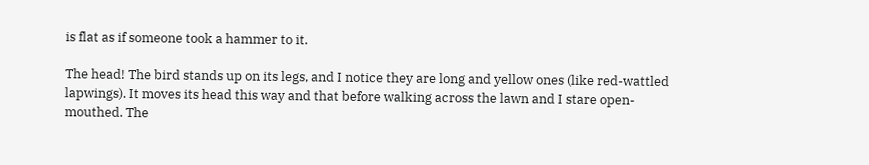is flat as if someone took a hammer to it.

The head! The bird stands up on its legs, and I notice they are long and yellow ones (like red-wattled lapwings). It moves its head this way and that before walking across the lawn and I stare open-mouthed. The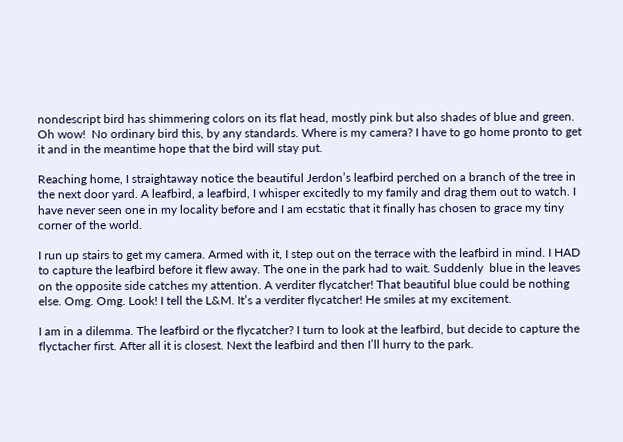nondescript bird has shimmering colors on its flat head, mostly pink but also shades of blue and green. Oh wow!  No ordinary bird this, by any standards. Where is my camera? I have to go home pronto to get it and in the meantime hope that the bird will stay put.

Reaching home, I straightaway notice the beautiful Jerdon’s leafbird perched on a branch of the tree in the next door yard. A leafbird, a leafbird, I whisper excitedly to my family and drag them out to watch. I have never seen one in my locality before and I am ecstatic that it finally has chosen to grace my tiny corner of the world.

I run up stairs to get my camera. Armed with it, I step out on the terrace with the leafbird in mind. I HAD to capture the leafbird before it flew away. The one in the park had to wait. Suddenly  blue in the leaves on the opposite side catches my attention. A verditer flycatcher! That beautiful blue could be nothing else. Omg. Omg. Look! I tell the L&M. It’s a verditer flycatcher! He smiles at my excitement.

I am in a dilemma. The leafbird or the flycatcher? I turn to look at the leafbird, but decide to capture the flyctacher first. After all it is closest. Next the leafbird and then I’ll hurry to the park.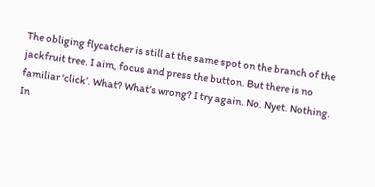The obliging flycatcher is still at the same spot on the branch of the jackfruit tree. I aim, focus and press the button. But there is no familiar ‘click’. What? What’s wrong? I try again. No. Nyet. Nothing. In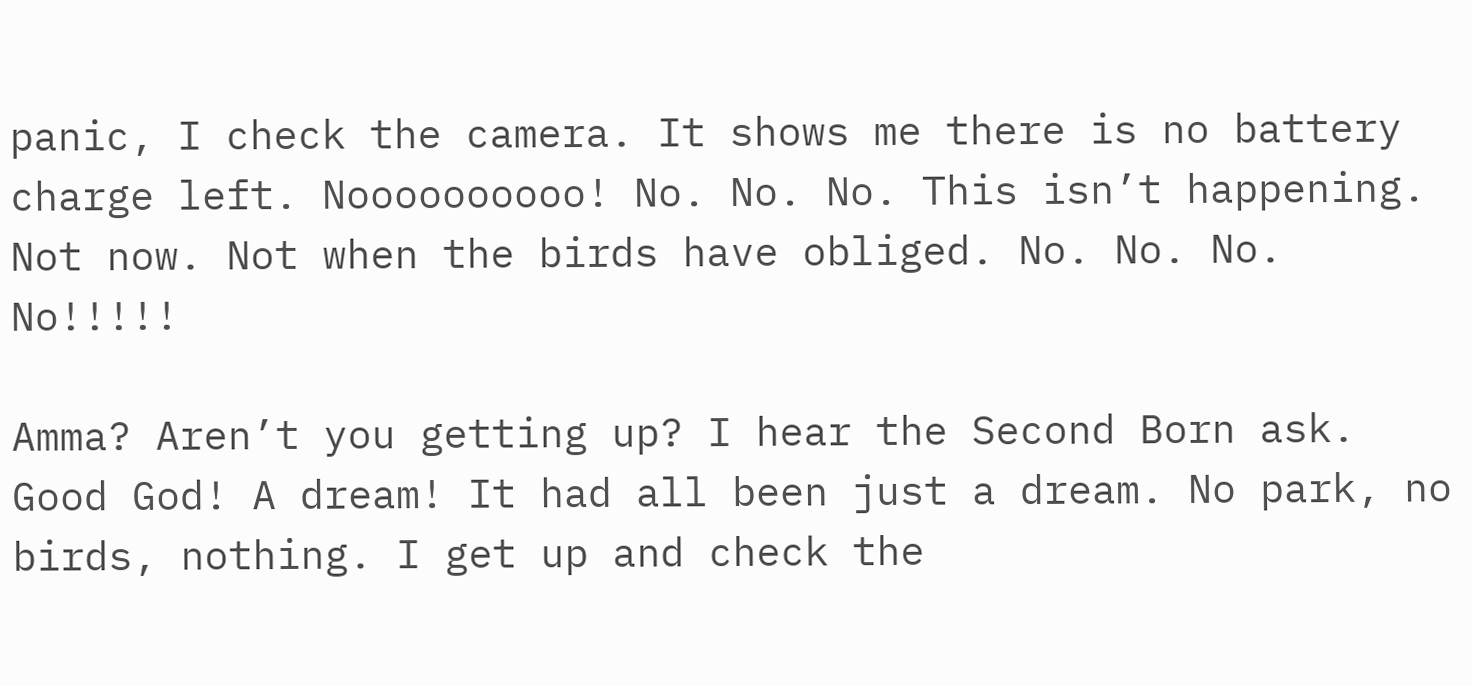panic, I check the camera. It shows me there is no battery charge left. Noooooooooo! No. No. No. This isn’t happening. Not now. Not when the birds have obliged. No. No. No. No!!!!!

Amma? Aren’t you getting up? I hear the Second Born ask. Good God! A dream! It had all been just a dream. No park, no birds, nothing. I get up and check the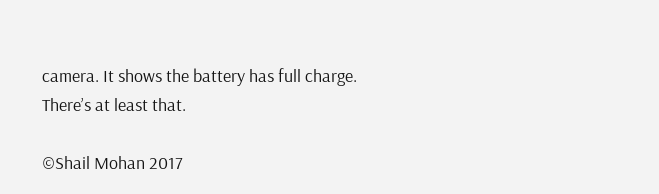camera. It shows the battery has full charge.  There’s at least that.

©Shail Mohan 2017